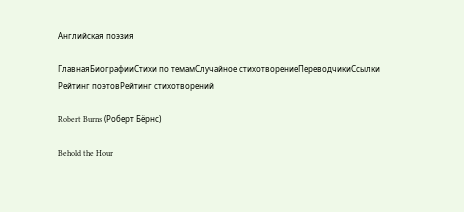Английская поэзия

ГлавнаяБиографииСтихи по темамСлучайное стихотворениеПереводчикиСсылки
Рейтинг поэтовРейтинг стихотворений

Robert Burns (Роберт Бёрнс)

Behold the Hour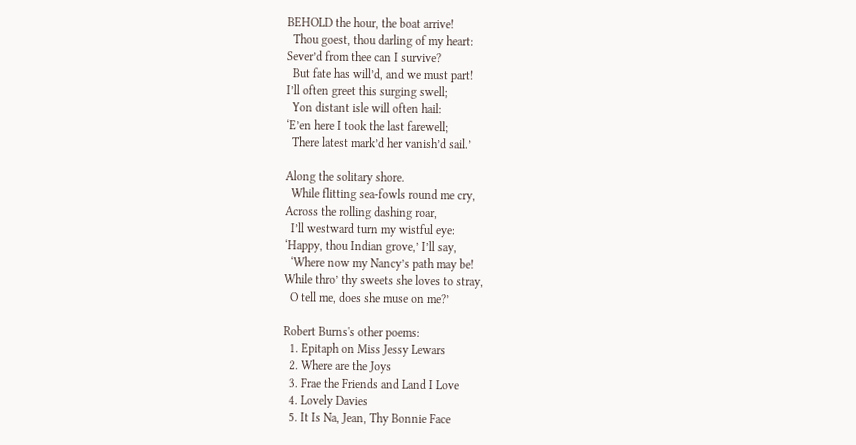BEHOLD the hour, the boat arrive!
  Thou goest, thou darling of my heart:
Sever’d from thee can I survive?
  But fate has will’d, and we must part!
I’ll often greet this surging swell;
  Yon distant isle will often hail:
‘E’en here I took the last farewell;
  There latest mark’d her vanish’d sail.’

Along the solitary shore.
  While flitting sea-fowls round me cry,
Across the rolling dashing roar,
  I’ll westward turn my wistful eye:
‘Happy, thou Indian grove,’ I’ll say,
  ‘Where now my Nancy’s path may be!
While thro’ thy sweets she loves to stray,
  O tell me, does she muse on me?’

Robert Burns's other poems:
  1. Epitaph on Miss Jessy Lewars
  2. Where are the Joys
  3. Frae the Friends and Land I Love
  4. Lovely Davies
  5. It Is Na, Jean, Thy Bonnie Face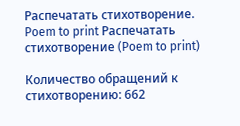Распечатать стихотворение. Poem to print Распечатать стихотворение (Poem to print)

Количество обращений к стихотворению: 662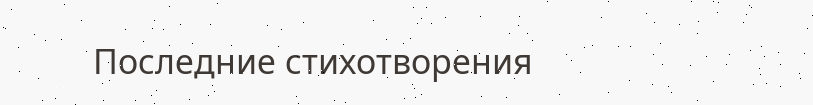Последние стихотворения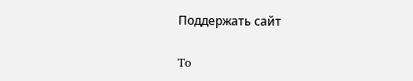Поддержать сайт

To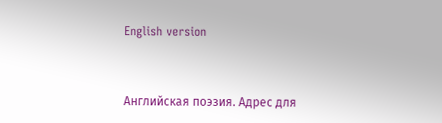English version


Английская поэзия. Адрес для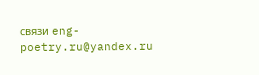связи eng-poetry.ru@yandex.ru